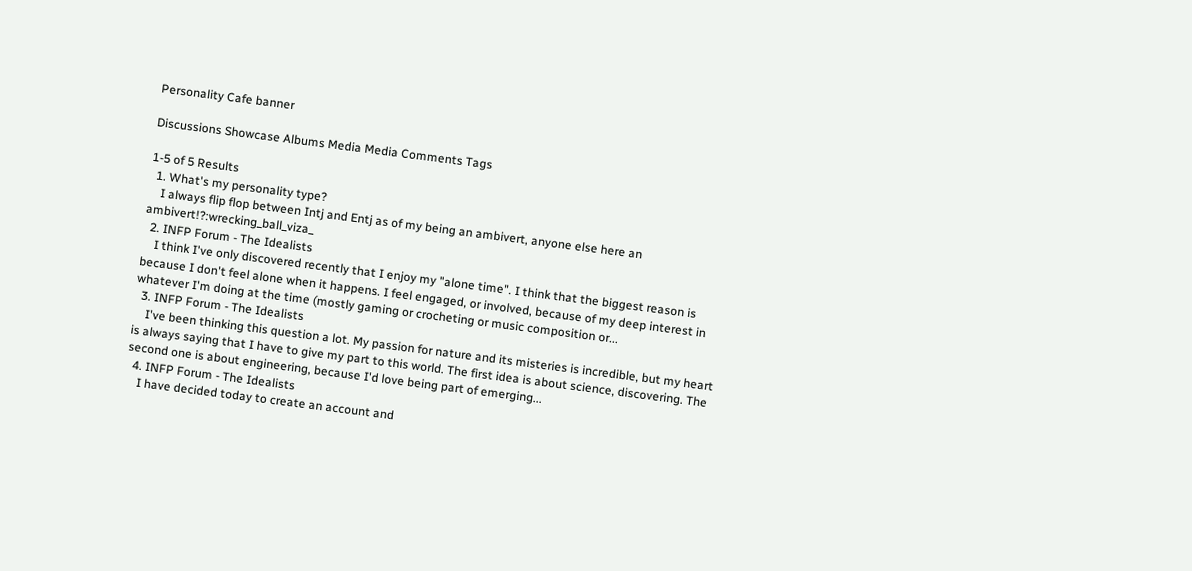Personality Cafe banner

Discussions Showcase Albums Media Media Comments Tags

1-5 of 5 Results
  1. What's my personality type?
    I always flip flop between Intj and Entj as of my being an ambivert, anyone else here an ambivert!?:wrecking_ball_viza_
  2. INFP Forum - The Idealists
    I think I've only discovered recently that I enjoy my "alone time". I think that the biggest reason is because I don't feel alone when it happens. I feel engaged, or involved, because of my deep interest in whatever I'm doing at the time (mostly gaming or crocheting or music composition or...
  3. INFP Forum - The Idealists
    I've been thinking this question a lot. My passion for nature and its misteries is incredible, but my heart is always saying that I have to give my part to this world. The first idea is about science, discovering. The second one is about engineering, because I'd love being part of emerging...
  4. INFP Forum - The Idealists
    I have decided today to create an account and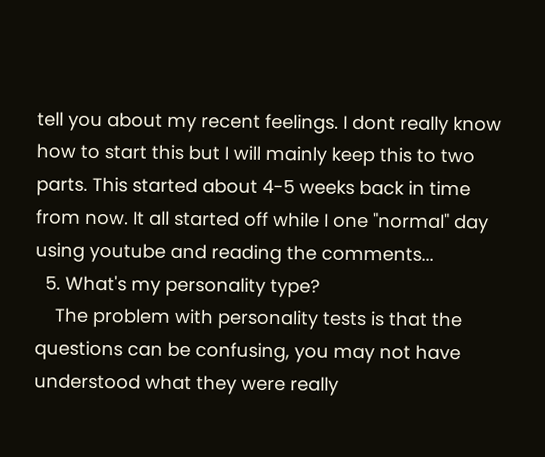tell you about my recent feelings. I dont really know how to start this but I will mainly keep this to two parts. This started about 4-5 weeks back in time from now. It all started off while I one "normal" day using youtube and reading the comments...
  5. What's my personality type?
    The problem with personality tests is that the questions can be confusing, you may not have understood what they were really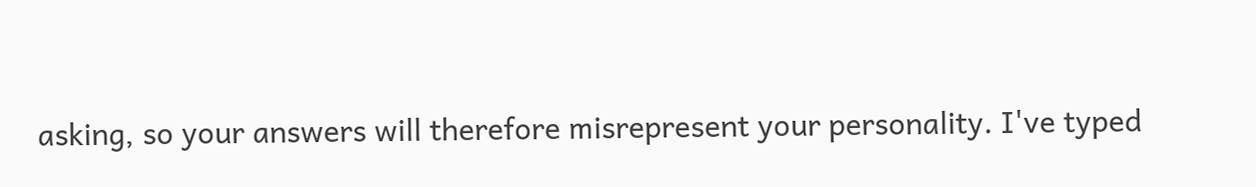asking, so your answers will therefore misrepresent your personality. I've typed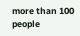more than 100 people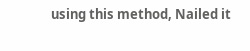using this method, Nailed it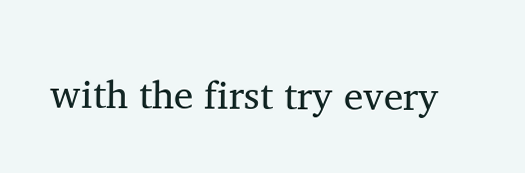with the first try every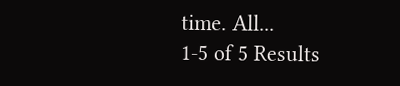time. All...
1-5 of 5 Results